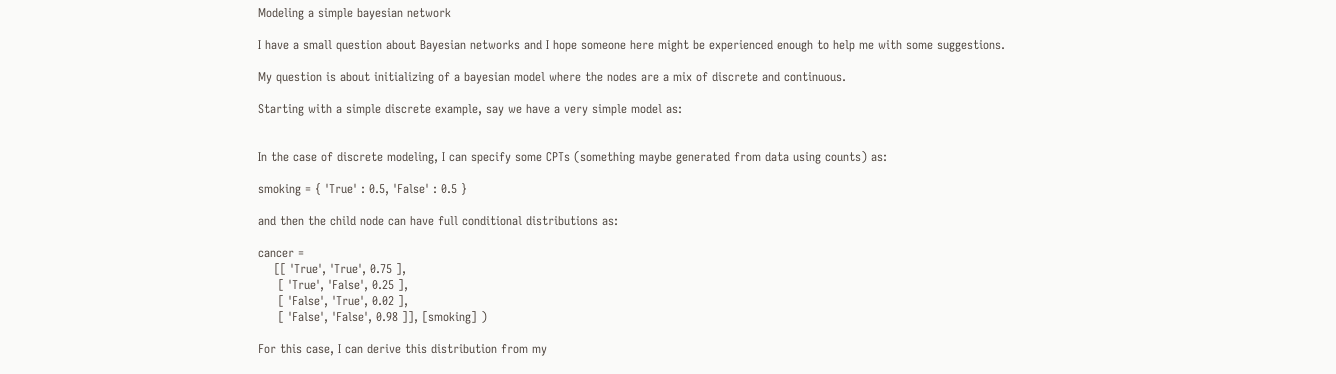Modeling a simple bayesian network

I have a small question about Bayesian networks and I hope someone here might be experienced enough to help me with some suggestions.

My question is about initializing of a bayesian model where the nodes are a mix of discrete and continuous.

Starting with a simple discrete example, say we have a very simple model as:


In the case of discrete modeling, I can specify some CPTs (something maybe generated from data using counts) as:

smoking = { 'True' : 0.5, 'False' : 0.5 }

and then the child node can have full conditional distributions as:

cancer =
    [[ 'True', 'True', 0.75 ],
     [ 'True', 'False', 0.25 ],
     [ 'False', 'True', 0.02 ],
     [ 'False', 'False', 0.98 ]], [smoking] )

For this case, I can derive this distribution from my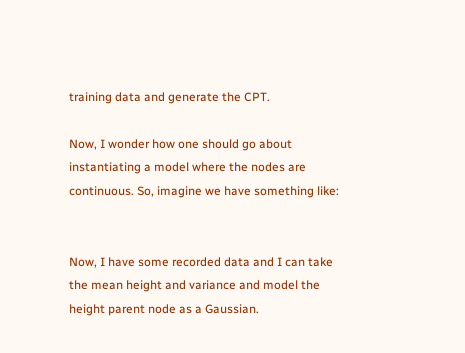training data and generate the CPT.

Now, I wonder how one should go about instantiating a model where the nodes are continuous. So, imagine we have something like:


Now, I have some recorded data and I can take the mean height and variance and model the height parent node as a Gaussian.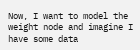Now, I want to model the weight node and imagine I have some data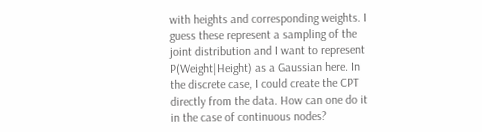with heights and corresponding weights. I guess these represent a sampling of the joint distribution and I want to represent P(Weight|Height) as a Gaussian here. In the discrete case, I could create the CPT directly from the data. How can one do it in the case of continuous nodes?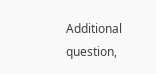Additional question,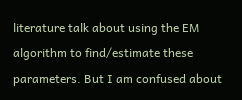literature talk about using the EM algorithm to find/estimate these parameters. But I am confused about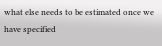what else needs to be estimated once we have specified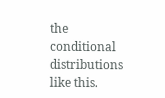the conditional distributions like this.